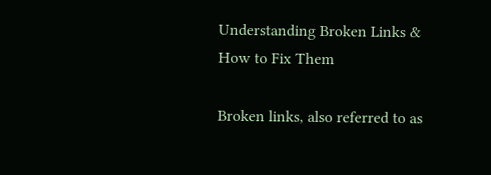Understanding Broken Links & How to Fix Them

Broken links, also referred to as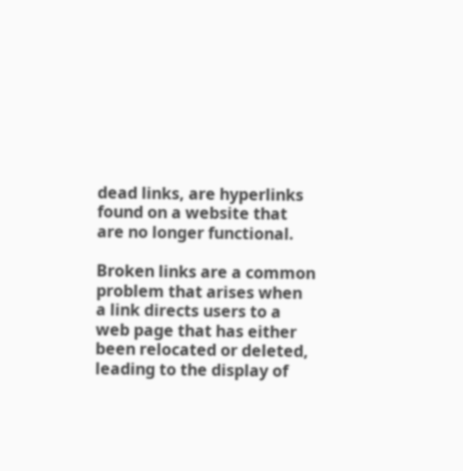dead links, are hyperlinks found on a website that are no longer functional.

Broken links are a common problem that arises when a link directs users to a web page that has either been relocated or deleted, leading to the display of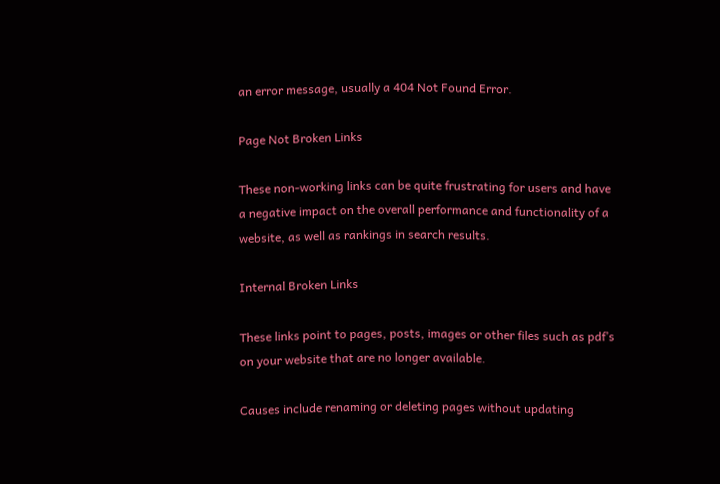an error message, usually a 404 Not Found Error.

Page Not Broken Links

These non-working links can be quite frustrating for users and have a negative impact on the overall performance and functionality of a website, as well as rankings in search results.

Internal Broken Links

These links point to pages, posts, images or other files such as pdf’s on your website that are no longer available.

Causes include renaming or deleting pages without updating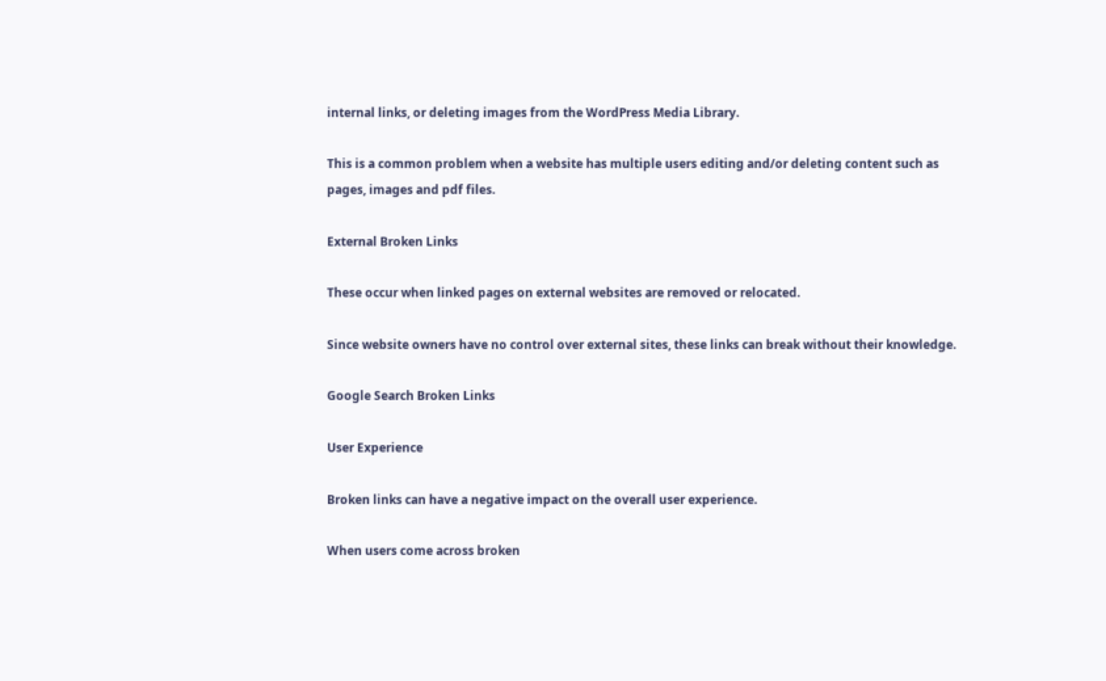internal links, or deleting images from the WordPress Media Library.

This is a common problem when a website has multiple users editing and/or deleting content such as pages, images and pdf files.

External Broken Links

These occur when linked pages on external websites are removed or relocated.

Since website owners have no control over external sites, these links can break without their knowledge.

Google Search Broken Links

User Experience

Broken links can have a negative impact on the overall user experience.

When users come across broken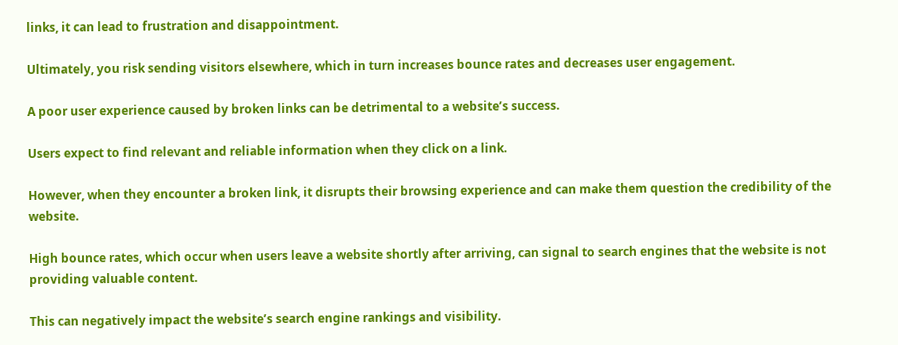links, it can lead to frustration and disappointment.

Ultimately, you risk sending visitors elsewhere, which in turn increases bounce rates and decreases user engagement.

A poor user experience caused by broken links can be detrimental to a website’s success.

Users expect to find relevant and reliable information when they click on a link.

However, when they encounter a broken link, it disrupts their browsing experience and can make them question the credibility of the website.

High bounce rates, which occur when users leave a website shortly after arriving, can signal to search engines that the website is not providing valuable content.

This can negatively impact the website’s search engine rankings and visibility.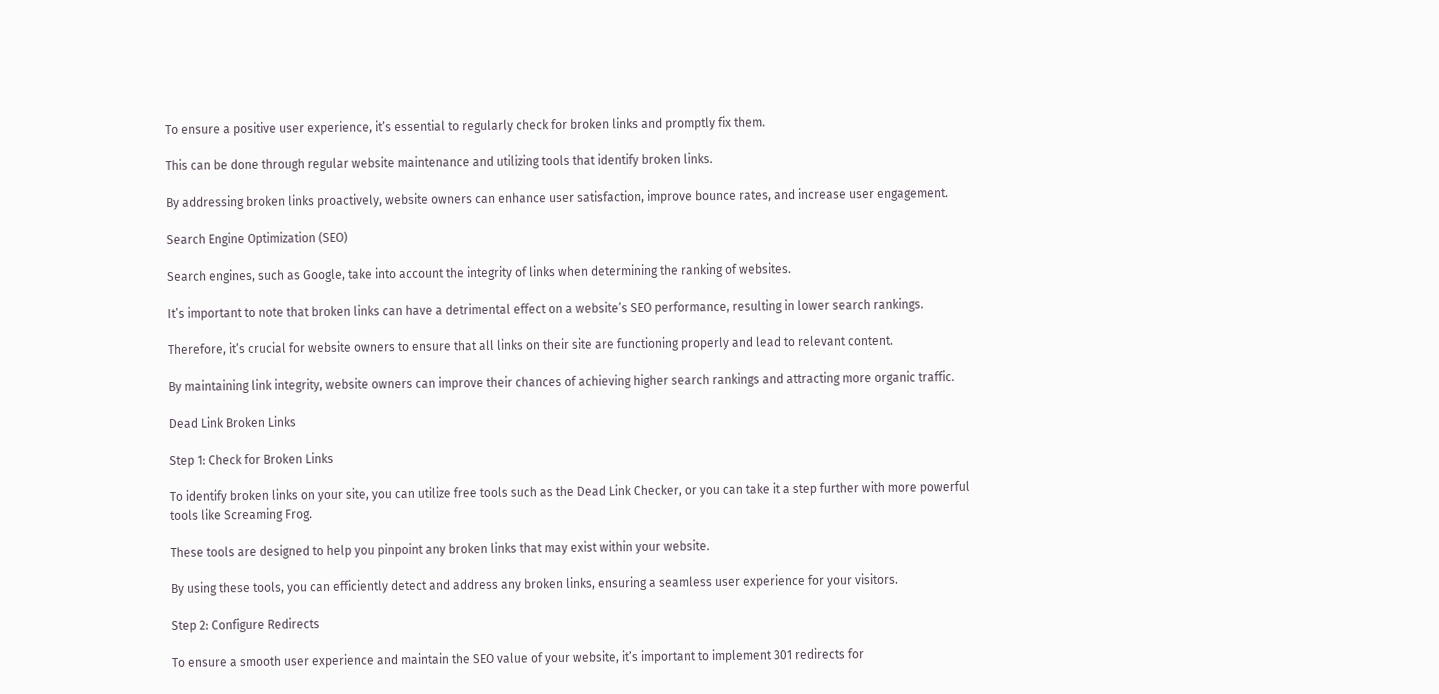To ensure a positive user experience, it’s essential to regularly check for broken links and promptly fix them.

This can be done through regular website maintenance and utilizing tools that identify broken links.

By addressing broken links proactively, website owners can enhance user satisfaction, improve bounce rates, and increase user engagement.

Search Engine Optimization (SEO)

Search engines, such as Google, take into account the integrity of links when determining the ranking of websites.

It’s important to note that broken links can have a detrimental effect on a website’s SEO performance, resulting in lower search rankings.

Therefore, it’s crucial for website owners to ensure that all links on their site are functioning properly and lead to relevant content.

By maintaining link integrity, website owners can improve their chances of achieving higher search rankings and attracting more organic traffic.

Dead Link Broken Links

Step 1: Check for Broken Links

To identify broken links on your site, you can utilize free tools such as the Dead Link Checker, or you can take it a step further with more powerful tools like Screaming Frog.

These tools are designed to help you pinpoint any broken links that may exist within your website.

By using these tools, you can efficiently detect and address any broken links, ensuring a seamless user experience for your visitors.

Step 2: Configure Redirects

To ensure a smooth user experience and maintain the SEO value of your website, it’s important to implement 301 redirects for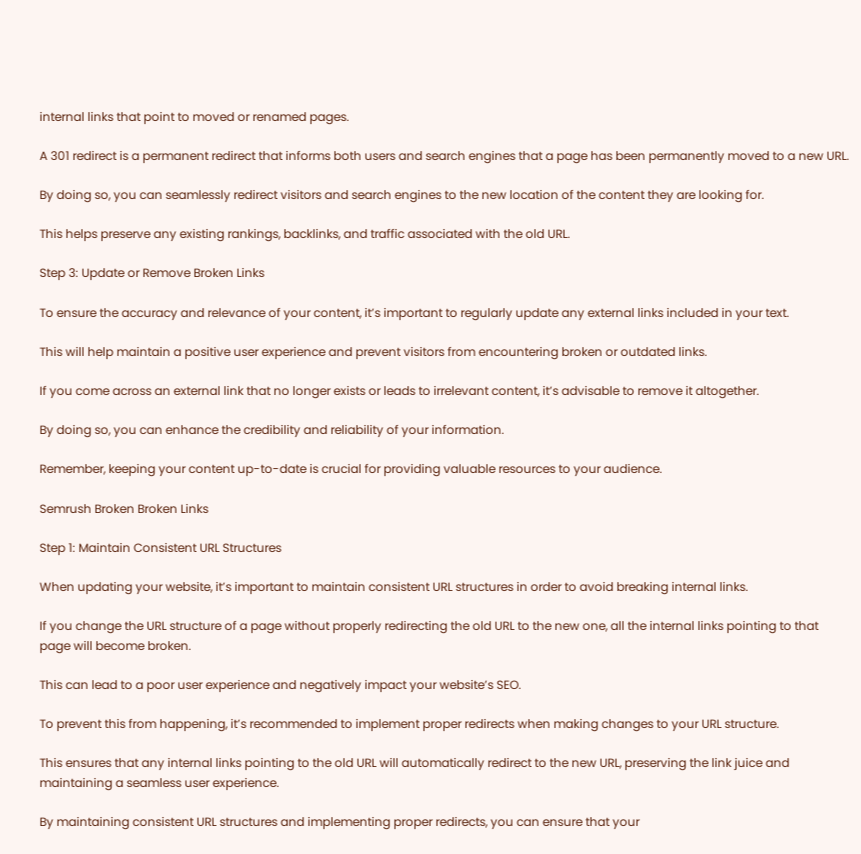internal links that point to moved or renamed pages.

A 301 redirect is a permanent redirect that informs both users and search engines that a page has been permanently moved to a new URL.

By doing so, you can seamlessly redirect visitors and search engines to the new location of the content they are looking for.

This helps preserve any existing rankings, backlinks, and traffic associated with the old URL.

Step 3: Update or Remove Broken Links

To ensure the accuracy and relevance of your content, it’s important to regularly update any external links included in your text.

This will help maintain a positive user experience and prevent visitors from encountering broken or outdated links.

If you come across an external link that no longer exists or leads to irrelevant content, it’s advisable to remove it altogether.

By doing so, you can enhance the credibility and reliability of your information.

Remember, keeping your content up-to-date is crucial for providing valuable resources to your audience.

Semrush Broken Broken Links

Step 1: Maintain Consistent URL Structures

When updating your website, it’s important to maintain consistent URL structures in order to avoid breaking internal links.

If you change the URL structure of a page without properly redirecting the old URL to the new one, all the internal links pointing to that page will become broken.

This can lead to a poor user experience and negatively impact your website’s SEO.

To prevent this from happening, it’s recommended to implement proper redirects when making changes to your URL structure.

This ensures that any internal links pointing to the old URL will automatically redirect to the new URL, preserving the link juice and maintaining a seamless user experience.

By maintaining consistent URL structures and implementing proper redirects, you can ensure that your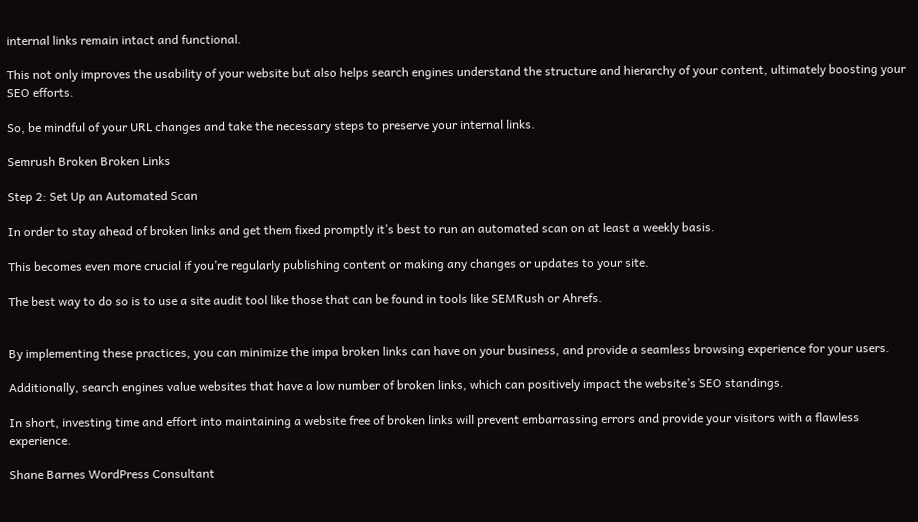internal links remain intact and functional.

This not only improves the usability of your website but also helps search engines understand the structure and hierarchy of your content, ultimately boosting your SEO efforts.

So, be mindful of your URL changes and take the necessary steps to preserve your internal links.

Semrush Broken Broken Links

Step 2: Set Up an Automated Scan

In order to stay ahead of broken links and get them fixed promptly it’s best to run an automated scan on at least a weekly basis.

This becomes even more crucial if you’re regularly publishing content or making any changes or updates to your site.

The best way to do so is to use a site audit tool like those that can be found in tools like SEMRush or Ahrefs.


By implementing these practices, you can minimize the impa broken links can have on your business, and provide a seamless browsing experience for your users.

Additionally, search engines value websites that have a low number of broken links, which can positively impact the website’s SEO standings.

In short, investing time and effort into maintaining a website free of broken links will prevent embarrassing errors and provide your visitors with a flawless experience.

Shane Barnes WordPress Consultant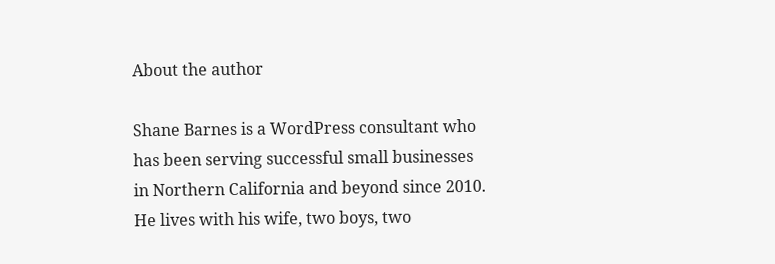About the author

Shane Barnes is a WordPress consultant who has been serving successful small businesses in Northern California and beyond since 2010. He lives with his wife, two boys, two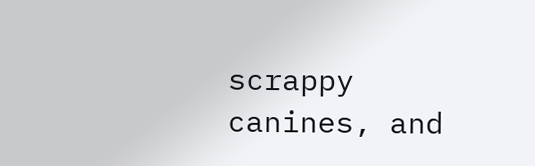scrappy canines, and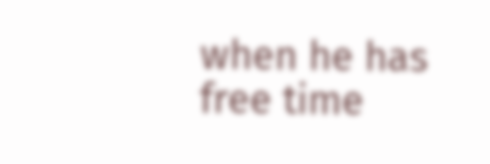when he has free time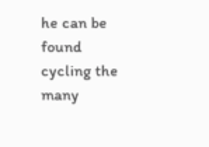he can be found cycling the many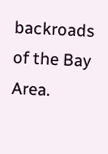backroads of the Bay Area.